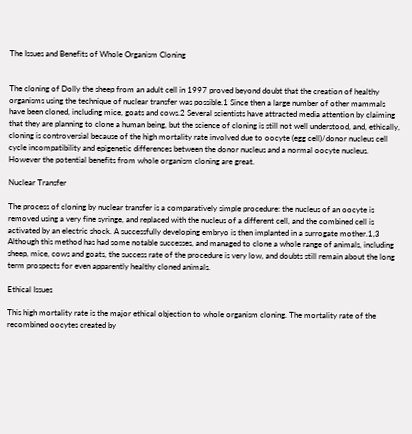The Issues and Benefits of Whole Organism Cloning


The cloning of Dolly the sheep from an adult cell in 1997 proved beyond doubt that the creation of healthy organisms using the technique of nuclear transfer was possible.1 Since then a large number of other mammals have been cloned, including mice, goats and cows.2 Several scientists have attracted media attention by claiming that they are planning to clone a human being, but the science of cloning is still not well understood, and, ethically, cloning is controversial because of the high mortality rate involved due to oocyte (egg cell)/donor nucleus cell cycle incompatibility and epigenetic differences between the donor nucleus and a normal oocyte nucleus. However the potential benefits from whole organism cloning are great.

Nuclear Transfer

The process of cloning by nuclear transfer is a comparatively simple procedure: the nucleus of an oocyte is removed using a very fine syringe, and replaced with the nucleus of a different cell, and the combined cell is activated by an electric shock. A successfully developing embryo is then implanted in a surrogate mother.1,3 Although this method has had some notable successes, and managed to clone a whole range of animals, including sheep, mice, cows and goats, the success rate of the procedure is very low, and doubts still remain about the long term prospects for even apparently healthy cloned animals.

Ethical Issues

This high mortality rate is the major ethical objection to whole organism cloning. The mortality rate of the recombined oocytes created by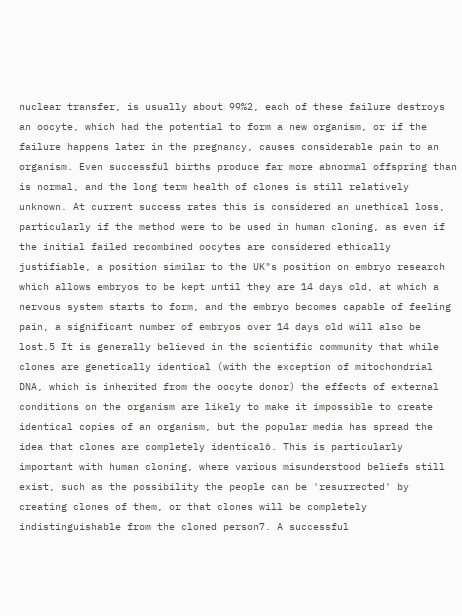nuclear transfer, is usually about 99%2, each of these failure destroys an oocyte, which had the potential to form a new organism, or if the failure happens later in the pregnancy, causes considerable pain to an organism. Even successful births produce far more abnormal offspring than is normal, and the long term health of clones is still relatively unknown. At current success rates this is considered an unethical loss, particularly if the method were to be used in human cloning, as even if the initial failed recombined oocytes are considered ethically justifiable, a position similar to the UK"s position on embryo research which allows embryos to be kept until they are 14 days old, at which a nervous system starts to form, and the embryo becomes capable of feeling pain, a significant number of embryos over 14 days old will also be lost.5 It is generally believed in the scientific community that while clones are genetically identical (with the exception of mitochondrial DNA, which is inherited from the oocyte donor) the effects of external conditions on the organism are likely to make it impossible to create identical copies of an organism, but the popular media has spread the idea that clones are completely identical6. This is particularly important with human cloning, where various misunderstood beliefs still exist, such as the possibility the people can be 'resurrected' by creating clones of them, or that clones will be completely indistinguishable from the cloned person7. A successful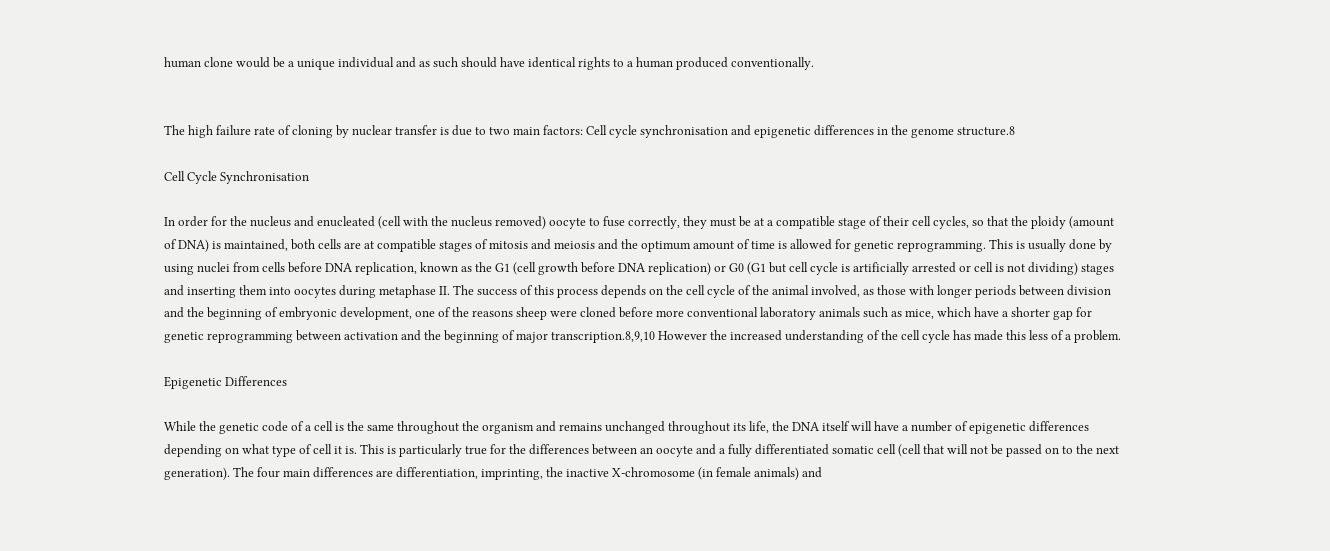human clone would be a unique individual and as such should have identical rights to a human produced conventionally.


The high failure rate of cloning by nuclear transfer is due to two main factors: Cell cycle synchronisation and epigenetic differences in the genome structure.8

Cell Cycle Synchronisation

In order for the nucleus and enucleated (cell with the nucleus removed) oocyte to fuse correctly, they must be at a compatible stage of their cell cycles, so that the ploidy (amount of DNA) is maintained, both cells are at compatible stages of mitosis and meiosis and the optimum amount of time is allowed for genetic reprogramming. This is usually done by using nuclei from cells before DNA replication, known as the G1 (cell growth before DNA replication) or G0 (G1 but cell cycle is artificially arrested or cell is not dividing) stages and inserting them into oocytes during metaphase II. The success of this process depends on the cell cycle of the animal involved, as those with longer periods between division and the beginning of embryonic development, one of the reasons sheep were cloned before more conventional laboratory animals such as mice, which have a shorter gap for genetic reprogramming between activation and the beginning of major transcription.8,9,10 However the increased understanding of the cell cycle has made this less of a problem.

Epigenetic Differences

While the genetic code of a cell is the same throughout the organism and remains unchanged throughout its life, the DNA itself will have a number of epigenetic differences depending on what type of cell it is. This is particularly true for the differences between an oocyte and a fully differentiated somatic cell (cell that will not be passed on to the next generation). The four main differences are differentiation, imprinting, the inactive X-chromosome (in female animals) and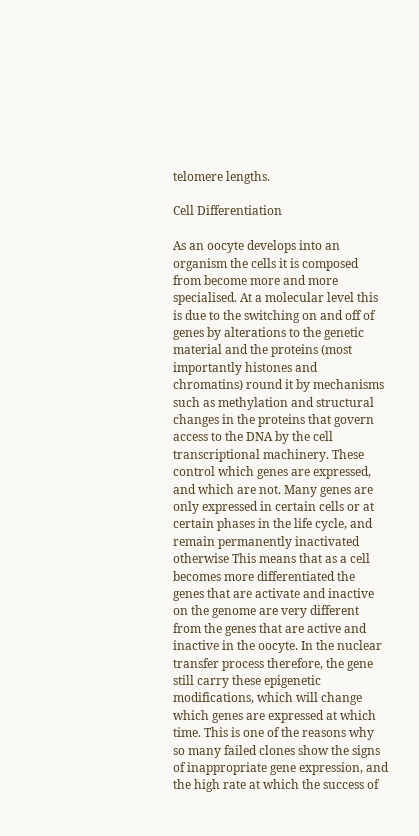telomere lengths.

Cell Differentiation

As an oocyte develops into an organism the cells it is composed from become more and more specialised. At a molecular level this is due to the switching on and off of genes by alterations to the genetic material and the proteins (most importantly histones and chromatins) round it by mechanisms such as methylation and structural changes in the proteins that govern access to the DNA by the cell transcriptional machinery. These control which genes are expressed, and which are not. Many genes are only expressed in certain cells or at certain phases in the life cycle, and remain permanently inactivated otherwise This means that as a cell becomes more differentiated the genes that are activate and inactive on the genome are very different from the genes that are active and inactive in the oocyte. In the nuclear transfer process therefore, the gene still carry these epigenetic modifications, which will change which genes are expressed at which time. This is one of the reasons why so many failed clones show the signs of inappropriate gene expression, and the high rate at which the success of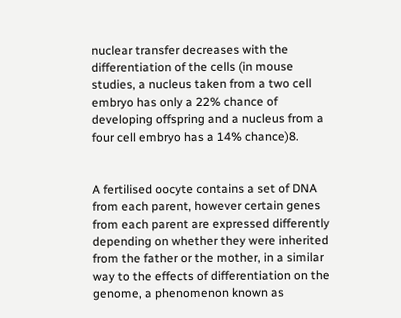nuclear transfer decreases with the differentiation of the cells (in mouse studies, a nucleus taken from a two cell embryo has only a 22% chance of developing offspring and a nucleus from a four cell embryo has a 14% chance)8.


A fertilised oocyte contains a set of DNA from each parent, however certain genes from each parent are expressed differently depending on whether they were inherited from the father or the mother, in a similar way to the effects of differentiation on the genome, a phenomenon known as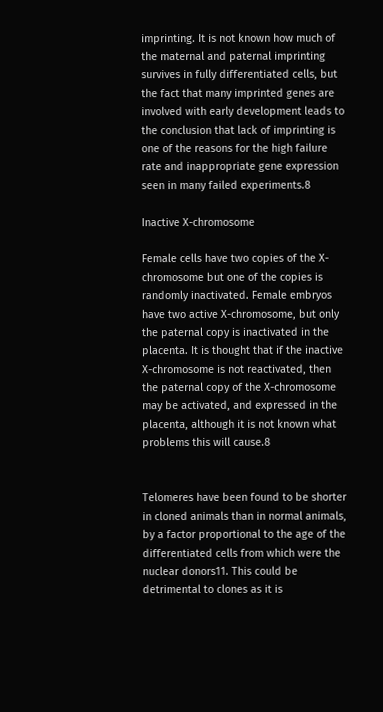imprinting. It is not known how much of the maternal and paternal imprinting survives in fully differentiated cells, but the fact that many imprinted genes are involved with early development leads to the conclusion that lack of imprinting is one of the reasons for the high failure rate and inappropriate gene expression seen in many failed experiments.8

Inactive X-chromosome

Female cells have two copies of the X-chromosome but one of the copies is randomly inactivated. Female embryos have two active X-chromosome, but only the paternal copy is inactivated in the placenta. It is thought that if the inactive X-chromosome is not reactivated, then the paternal copy of the X-chromosome may be activated, and expressed in the placenta, although it is not known what problems this will cause.8


Telomeres have been found to be shorter in cloned animals than in normal animals, by a factor proportional to the age of the differentiated cells from which were the nuclear donors11. This could be detrimental to clones as it is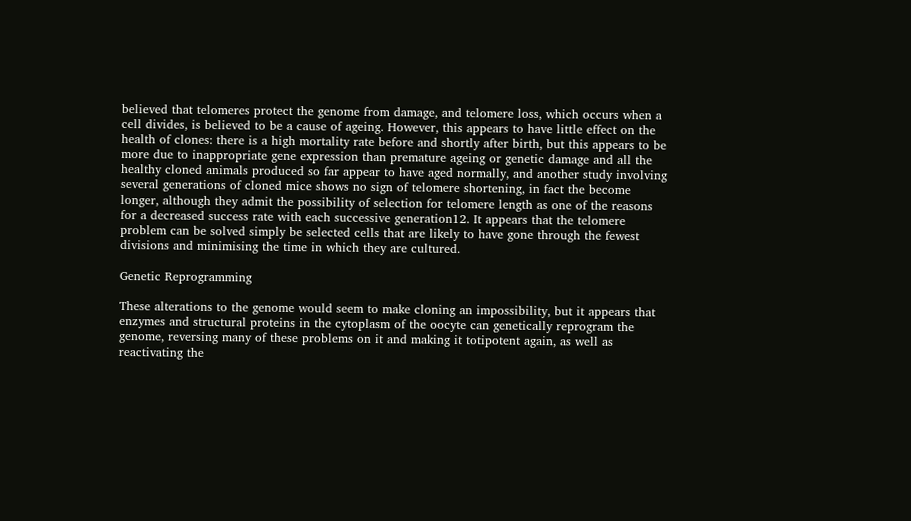believed that telomeres protect the genome from damage, and telomere loss, which occurs when a cell divides, is believed to be a cause of ageing. However, this appears to have little effect on the health of clones: there is a high mortality rate before and shortly after birth, but this appears to be more due to inappropriate gene expression than premature ageing or genetic damage and all the healthy cloned animals produced so far appear to have aged normally, and another study involving several generations of cloned mice shows no sign of telomere shortening, in fact the become longer, although they admit the possibility of selection for telomere length as one of the reasons for a decreased success rate with each successive generation12. It appears that the telomere problem can be solved simply be selected cells that are likely to have gone through the fewest divisions and minimising the time in which they are cultured.

Genetic Reprogramming

These alterations to the genome would seem to make cloning an impossibility, but it appears that enzymes and structural proteins in the cytoplasm of the oocyte can genetically reprogram the genome, reversing many of these problems on it and making it totipotent again, as well as reactivating the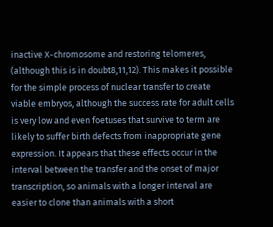inactive X-chromosome and restoring telomeres, (although this is in doubt8,11,12). This makes it possible for the simple process of nuclear transfer to create viable embryos, although the success rate for adult cells is very low and even foetuses that survive to term are likely to suffer birth defects from inappropriate gene expression. It appears that these effects occur in the interval between the transfer and the onset of major transcription, so animals with a longer interval are easier to clone than animals with a short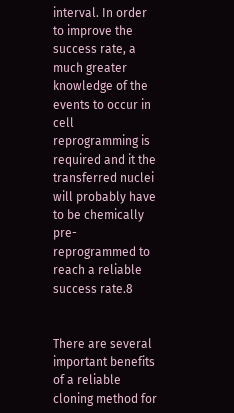interval. In order to improve the success rate, a much greater knowledge of the events to occur in cell reprogramming is required and it the transferred nuclei will probably have to be chemically pre-reprogrammed to reach a reliable success rate.8


There are several important benefits of a reliable cloning method for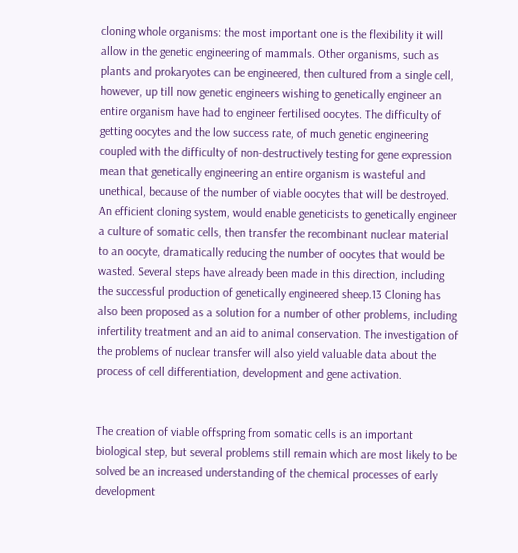cloning whole organisms: the most important one is the flexibility it will allow in the genetic engineering of mammals. Other organisms, such as plants and prokaryotes can be engineered, then cultured from a single cell, however, up till now genetic engineers wishing to genetically engineer an entire organism have had to engineer fertilised oocytes. The difficulty of getting oocytes and the low success rate, of much genetic engineering coupled with the difficulty of non-destructively testing for gene expression mean that genetically engineering an entire organism is wasteful and unethical, because of the number of viable oocytes that will be destroyed. An efficient cloning system, would enable geneticists to genetically engineer a culture of somatic cells, then transfer the recombinant nuclear material to an oocyte, dramatically reducing the number of oocytes that would be wasted. Several steps have already been made in this direction, including the successful production of genetically engineered sheep.13 Cloning has also been proposed as a solution for a number of other problems, including infertility treatment and an aid to animal conservation. The investigation of the problems of nuclear transfer will also yield valuable data about the process of cell differentiation, development and gene activation.


The creation of viable offspring from somatic cells is an important biological step, but several problems still remain which are most likely to be solved be an increased understanding of the chemical processes of early development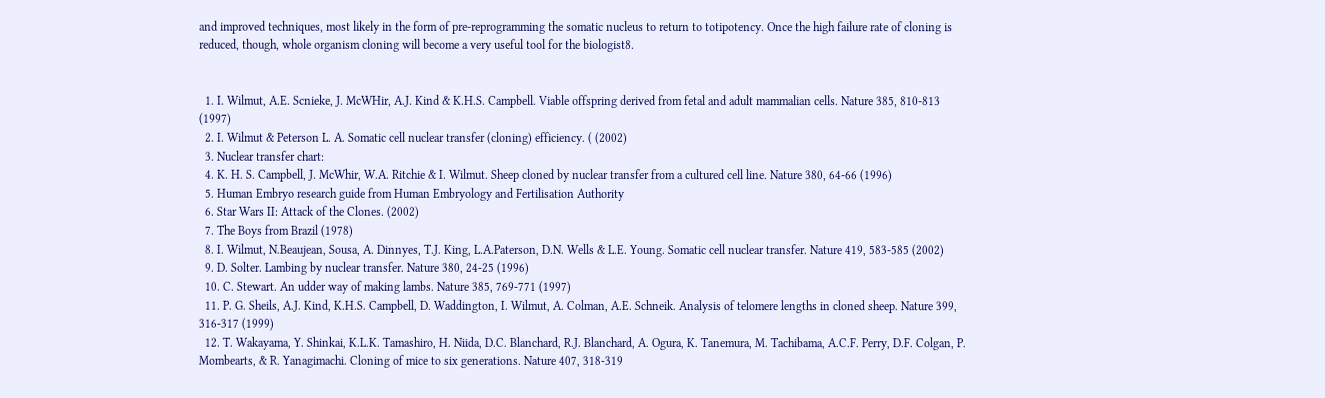and improved techniques, most likely in the form of pre-reprogramming the somatic nucleus to return to totipotency. Once the high failure rate of cloning is reduced, though, whole organism cloning will become a very useful tool for the biologist8.


  1. I. Wilmut, A.E. Scnieke, J. McWHir, A.J. Kind & K.H.S. Campbell. Viable offspring derived from fetal and adult mammalian cells. Nature 385, 810-813 (1997)
  2. I. Wilmut & Peterson L. A. Somatic cell nuclear transfer (cloning) efficiency. ( (2002)
  3. Nuclear transfer chart:
  4. K. H. S. Campbell, J. McWhir, W.A. Ritchie & I. Wilmut. Sheep cloned by nuclear transfer from a cultured cell line. Nature 380, 64-66 (1996)
  5. Human Embryo research guide from Human Embryology and Fertilisation Authority
  6. Star Wars II: Attack of the Clones. (2002)
  7. The Boys from Brazil (1978)
  8. I. Wilmut, N.Beaujean, Sousa, A. Dinnyes, T.J. King, L.A.Paterson, D.N. Wells & L.E. Young. Somatic cell nuclear transfer. Nature 419, 583-585 (2002)
  9. D. Solter. Lambing by nuclear transfer. Nature 380, 24-25 (1996)
  10. C. Stewart. An udder way of making lambs. Nature 385, 769-771 (1997)
  11. P. G. Sheils, A.J. Kind, K.H.S. Campbell, D. Waddington, I. Wilmut, A. Colman, A.E. Schneik. Analysis of telomere lengths in cloned sheep. Nature 399, 316-317 (1999)
  12. T. Wakayama, Y. Shinkai, K.L.K. Tamashiro, H. Niida, D.C. Blanchard, R.J. Blanchard, A. Ogura, K. Tanemura, M. Tachibama, A.C.F. Perry, D.F. Colgan, P. Mombearts, & R. Yanagimachi. Cloning of mice to six generations. Nature 407, 318-319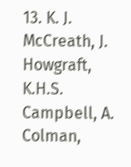13. K. J. McCreath, J. Howgraft, K.H.S. Campbell, A. Colman,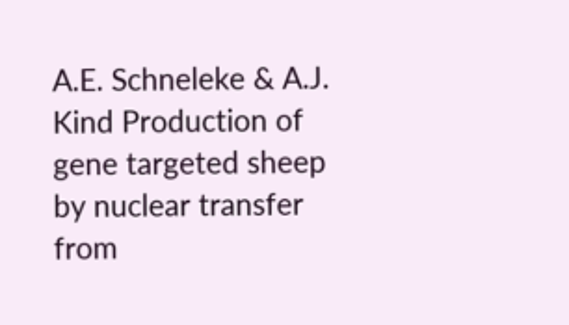A.E. Schneleke & A.J. Kind Production of gene targeted sheep by nuclear transfer from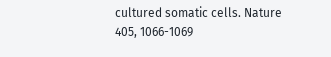cultured somatic cells. Nature 405, 1066-1069